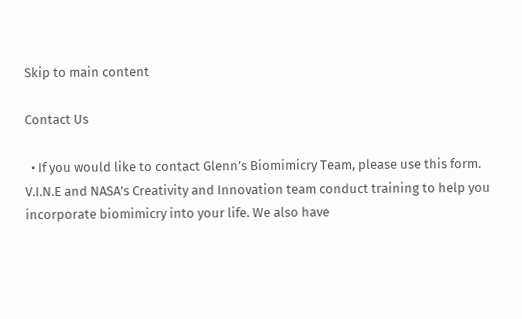Skip to main content

Contact Us

  • If you would like to contact Glenn’s Biomimicry Team, please use this form. V.I.N.E and NASA’s Creativity and Innovation team conduct training to help you incorporate biomimicry into your life. We also have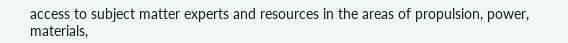access to subject matter experts and resources in the areas of propulsion, power, materials,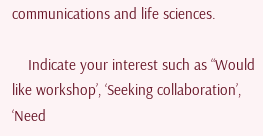communications and life sciences.

    Indicate your interest such as “Would like workshop’, ‘Seeking collaboration’, ‘Need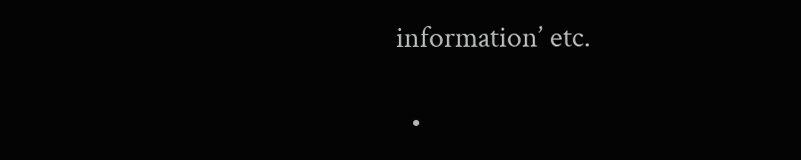information’ etc.

  •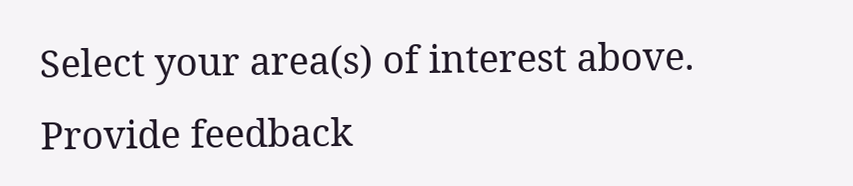Select your area(s) of interest above.
Provide feedback